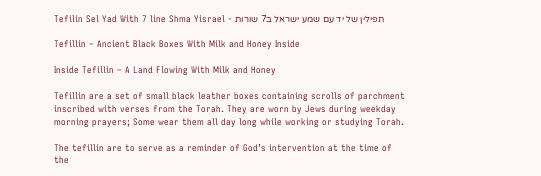Tefilin Sel Yad With 7 line Shma Yisrael - תפילין של יד עם שמע ישראל ב7 שורות

Tefillin – Ancient Black Boxes With Milk and Honey Inside

Inside Tefillin – A Land Flowing With Milk and Honey

Tefillin are a set of small black leather boxes containing scrolls of parchment inscribed with verses from the Torah. They are worn by Jews during weekday morning prayers; Some wear them all day long while working or studying Torah.

The tefillin are to serve as a reminder of God’s intervention at the time of the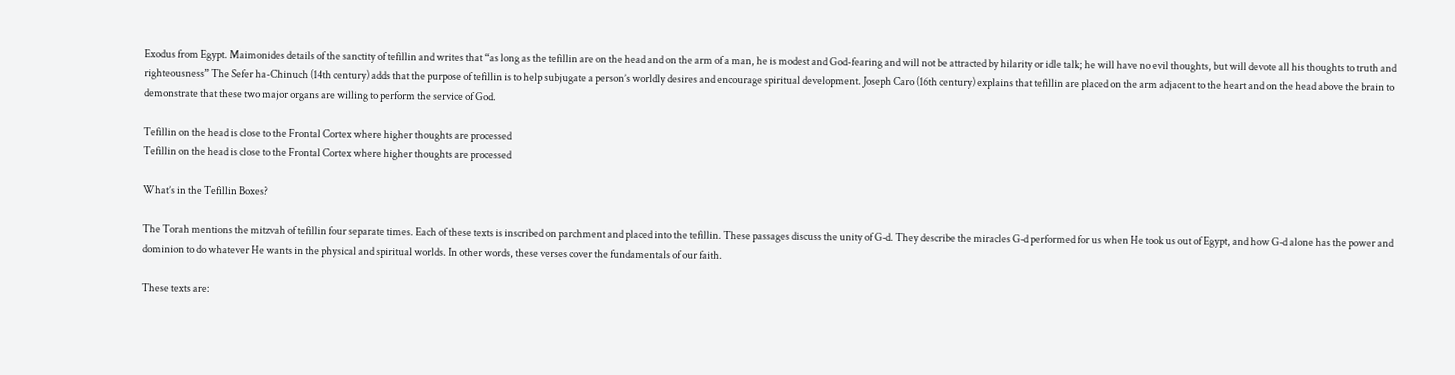Exodus from Egypt. Maimonides details of the sanctity of tefillin and writes that “as long as the tefillin are on the head and on the arm of a man, he is modest and God-fearing and will not be attracted by hilarity or idle talk; he will have no evil thoughts, but will devote all his thoughts to truth and righteousness” The Sefer ha-Chinuch (14th century) adds that the purpose of tefillin is to help subjugate a person’s worldly desires and encourage spiritual development. Joseph Caro (16th century) explains that tefillin are placed on the arm adjacent to the heart and on the head above the brain to demonstrate that these two major organs are willing to perform the service of God.

Tefillin on the head is close to the Frontal Cortex where higher thoughts are processed
Tefillin on the head is close to the Frontal Cortex where higher thoughts are processed

What’s in the Tefillin Boxes?

The Torah mentions the mitzvah of tefillin four separate times. Each of these texts is inscribed on parchment and placed into the tefillin. These passages discuss the unity of G‑d. They describe the miracles G‑d performed for us when He took us out of Egypt, and how G‑d alone has the power and dominion to do whatever He wants in the physical and spiritual worlds. In other words, these verses cover the fundamentals of our faith.

These texts are: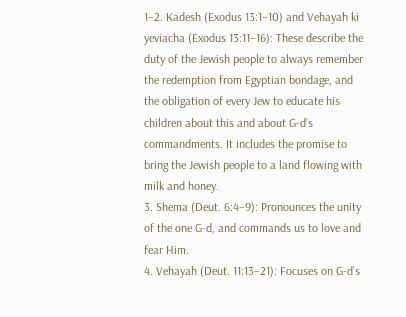1–2. Kadesh (Exodus 13:1–10) and Vehayah ki yeviacha (Exodus 13:11–16): These describe the duty of the Jewish people to always remember the redemption from Egyptian bondage, and the obligation of every Jew to educate his children about this and about G‑d’s commandments. It includes the promise to bring the Jewish people to a land flowing with milk and honey.
3. Shema (Deut. 6:4–9): Pronounces the unity of the one G‑d, and commands us to love and fear Him.
4. Vehayah (Deut. 11:13–21): Focuses on G‑d’s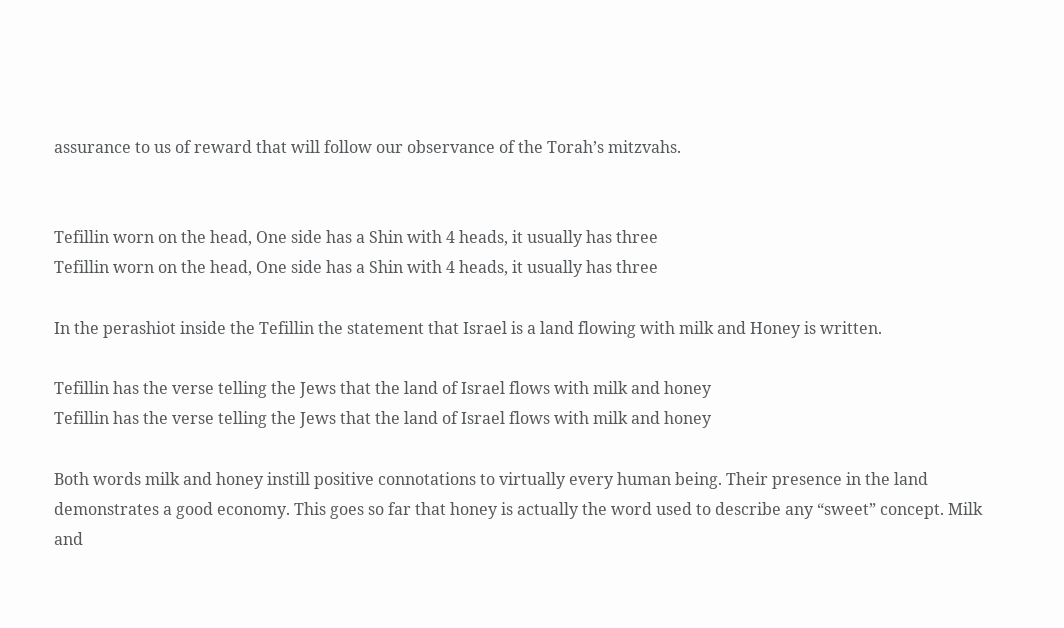assurance to us of reward that will follow our observance of the Torah’s mitzvahs.


Tefillin worn on the head, One side has a Shin with 4 heads, it usually has three
Tefillin worn on the head, One side has a Shin with 4 heads, it usually has three

In the perashiot inside the Tefillin the statement that Israel is a land flowing with milk and Honey is written.

Tefillin has the verse telling the Jews that the land of Israel flows with milk and honey
Tefillin has the verse telling the Jews that the land of Israel flows with milk and honey

Both words milk and honey instill positive connotations to virtually every human being. Their presence in the land demonstrates a good economy. This goes so far that honey is actually the word used to describe any “sweet” concept. Milk and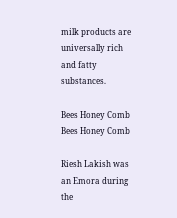milk products are universally rich and fatty substances.

Bees Honey Comb
Bees Honey Comb

Riesh Lakish was an Emora during the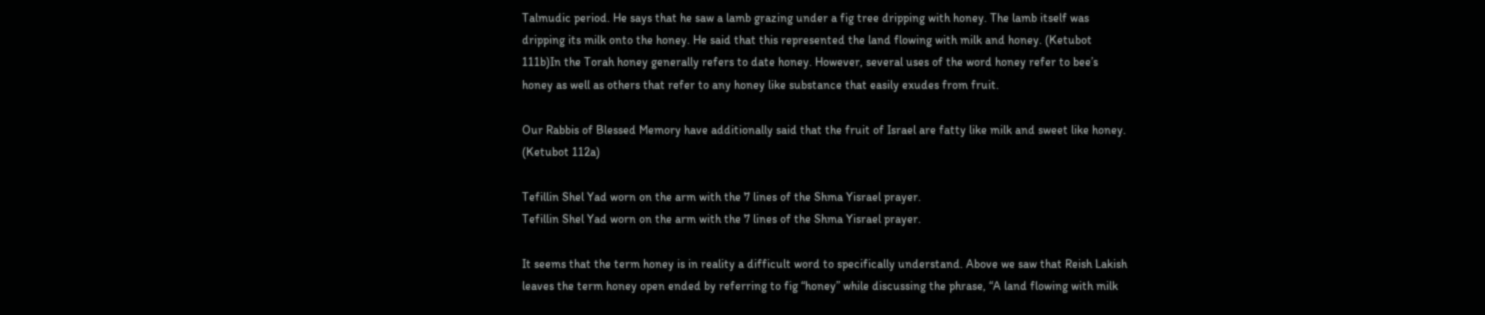Talmudic period. He says that he saw a lamb grazing under a fig tree dripping with honey. The lamb itself was dripping its milk onto the honey. He said that this represented the land flowing with milk and honey. (Ketubot 111b)In the Torah honey generally refers to date honey. However, several uses of the word honey refer to bee’s honey as well as others that refer to any honey like substance that easily exudes from fruit.

Our Rabbis of Blessed Memory have additionally said that the fruit of Israel are fatty like milk and sweet like honey. (Ketubot 112a)

Tefillin Shel Yad worn on the arm with the 7 lines of the Shma Yisrael prayer.
Tefillin Shel Yad worn on the arm with the 7 lines of the Shma Yisrael prayer.

It seems that the term honey is in reality a difficult word to specifically understand. Above we saw that Reish Lakish leaves the term honey open ended by referring to fig “honey” while discussing the phrase, “A land flowing with milk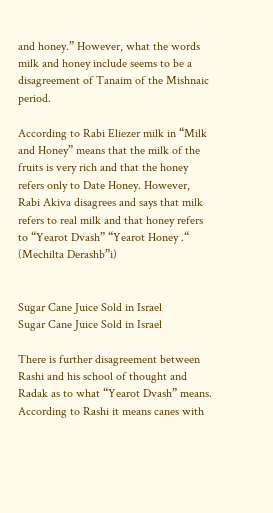and honey.” However, what the words milk and honey include seems to be a disagreement of Tanaim of the Mishnaic period.

According to Rabi Eliezer milk in “Milk and Honey” means that the milk of the fruits is very rich and that the honey refers only to Date Honey. However, Rabi Akiva disagrees and says that milk refers to real milk and that honey refers to “Yearot Dvash” “Yearot Honey .“ (Mechilta Derashb”i)


Sugar Cane Juice Sold in Israel
Sugar Cane Juice Sold in Israel

There is further disagreement between Rashi and his school of thought and Radak as to what “Yearot Dvash” means. According to Rashi it means canes with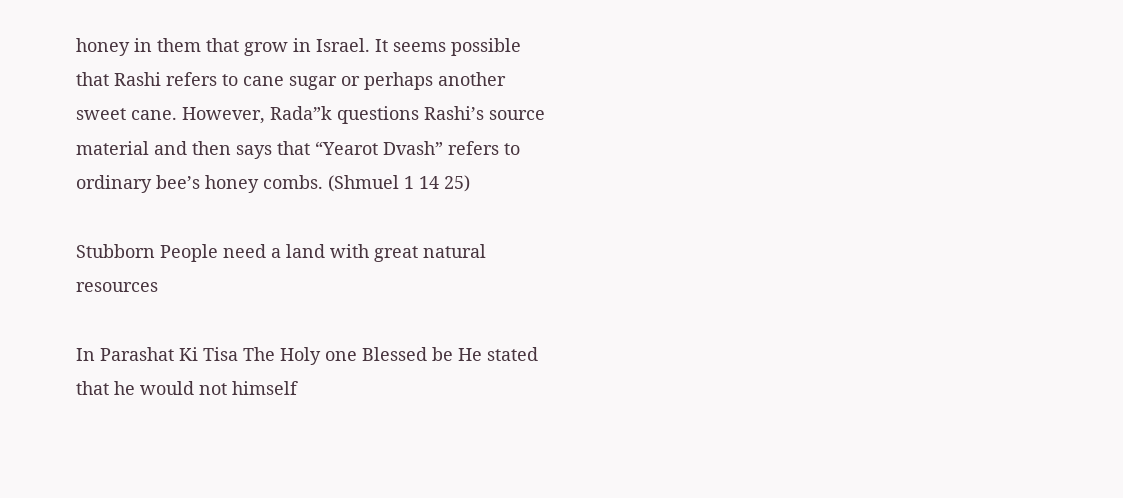honey in them that grow in Israel. It seems possible that Rashi refers to cane sugar or perhaps another sweet cane. However, Rada”k questions Rashi’s source material and then says that “Yearot Dvash” refers to ordinary bee’s honey combs. (Shmuel 1 14 25)

Stubborn People need a land with great natural resources

In Parashat Ki Tisa The Holy one Blessed be He stated that he would not himself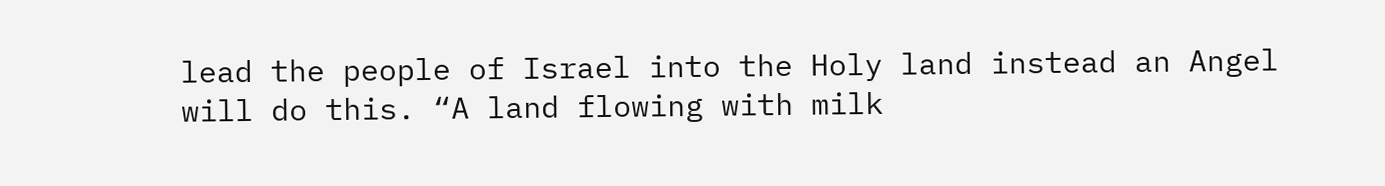lead the people of Israel into the Holy land instead an Angel will do this. “A land flowing with milk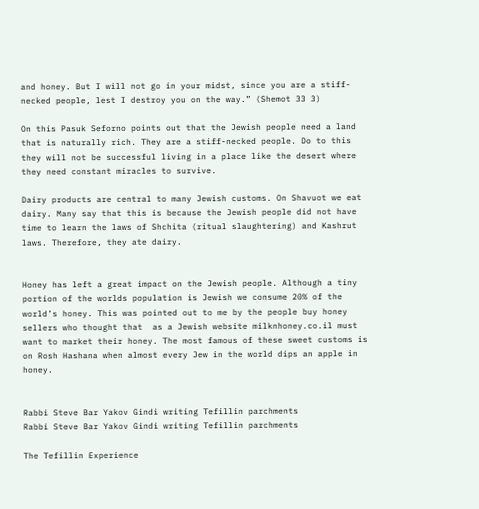and honey. But I will not go in your midst, since you are a stiff-necked people, lest I destroy you on the way.” (Shemot 33 3)

On this Pasuk Seforno points out that the Jewish people need a land that is naturally rich. They are a stiff-necked people. Do to this they will not be successful living in a place like the desert where they need constant miracles to survive.

Dairy products are central to many Jewish customs. On Shavuot we eat dairy. Many say that this is because the Jewish people did not have time to learn the laws of Shchita (ritual slaughtering) and Kashrut laws. Therefore, they ate dairy.


Honey has left a great impact on the Jewish people. Although a tiny portion of the worlds population is Jewish we consume 20% of the world’s honey. This was pointed out to me by the people buy honey sellers who thought that  as a Jewish website milknhoney.co.il must want to market their honey. The most famous of these sweet customs is on Rosh Hashana when almost every Jew in the world dips an apple in honey.


Rabbi Steve Bar Yakov Gindi writing Tefillin parchments
Rabbi Steve Bar Yakov Gindi writing Tefillin parchments

The Tefillin Experience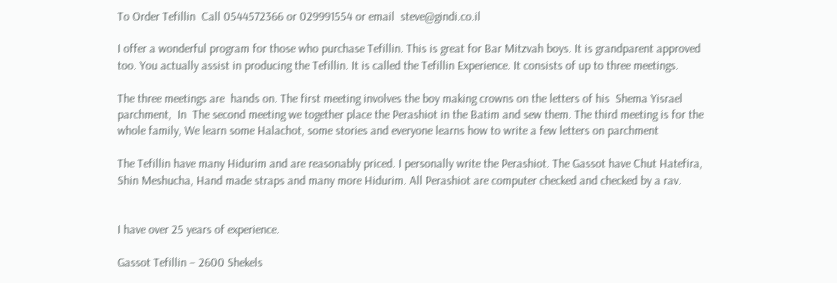To Order Tefillin  Call 0544572366 or 029991554 or email  steve@gindi.co.il

I offer a wonderful program for those who purchase Tefillin. This is great for Bar Mitzvah boys. It is grandparent approved too. You actually assist in producing the Tefillin. It is called the Tefillin Experience. It consists of up to three meetings.

The three meetings are  hands on. The first meeting involves the boy making crowns on the letters of his  Shema Yisrael parchment,  In  The second meeting we together place the Perashiot in the Batim and sew them. The third meeting is for the whole family, We learn some Halachot, some stories and everyone learns how to write a few letters on parchment

The Tefillin have many Hidurim and are reasonably priced. I personally write the Perashiot. The Gassot have Chut Hatefira, Shin Meshucha, Hand made straps and many more Hidurim. All Perashiot are computer checked and checked by a rav.


I have over 25 years of experience.

Gassot Tefillin – 2600 Shekels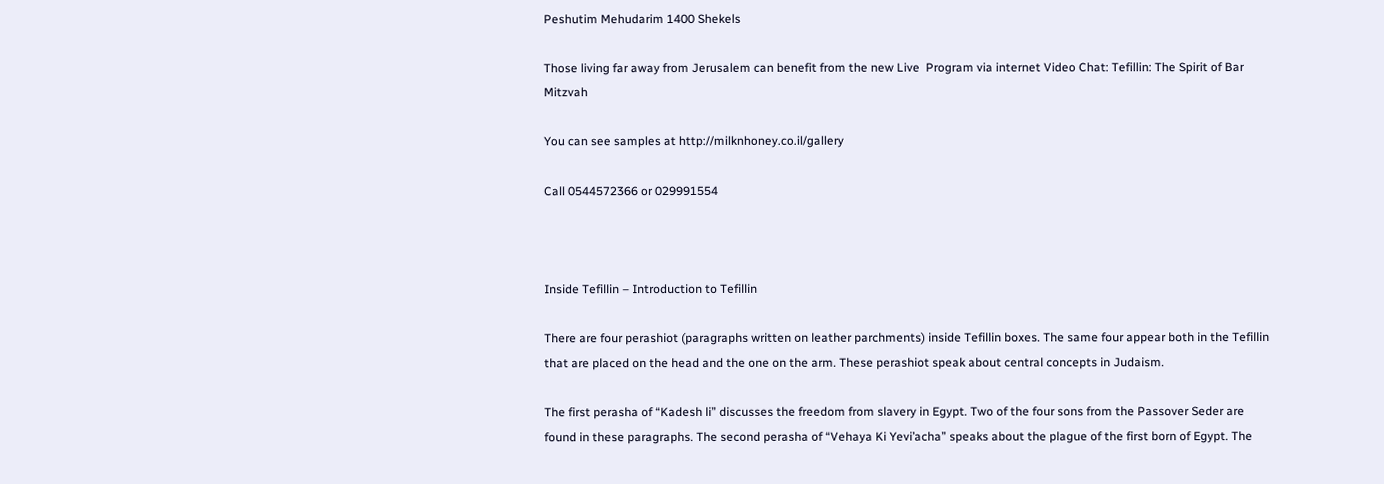Peshutim Mehudarim 1400 Shekels

Those living far away from Jerusalem can benefit from the new Live  Program via internet Video Chat: Tefillin: The Spirit of Bar Mitzvah

You can see samples at http://milknhoney.co.il/gallery

Call 0544572366 or 029991554



Inside Tefillin – Introduction to Tefillin

There are four perashiot (paragraphs written on leather parchments) inside Tefillin boxes. The same four appear both in the Tefillin that are placed on the head and the one on the arm. These perashiot speak about central concepts in Judaism.

The first perasha of “Kadesh li” discusses the freedom from slavery in Egypt. Two of the four sons from the Passover Seder are found in these paragraphs. The second perasha of “Vehaya Ki Yevi’acha” speaks about the plague of the first born of Egypt. The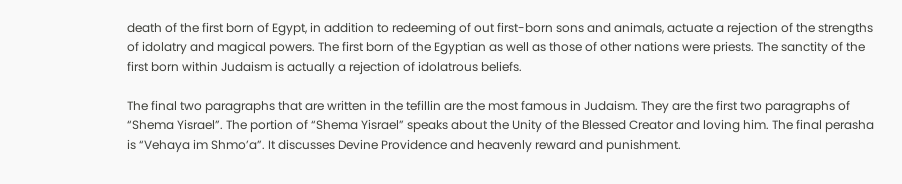death of the first born of Egypt, in addition to redeeming of out first-born sons and animals, actuate a rejection of the strengths of idolatry and magical powers. The first born of the Egyptian as well as those of other nations were priests. The sanctity of the first born within Judaism is actually a rejection of idolatrous beliefs.

The final two paragraphs that are written in the tefillin are the most famous in Judaism. They are the first two paragraphs of “Shema Yisrael”. The portion of “Shema Yisrael” speaks about the Unity of the Blessed Creator and loving him. The final perasha is “Vehaya im Shmo’a”. It discusses Devine Providence and heavenly reward and punishment.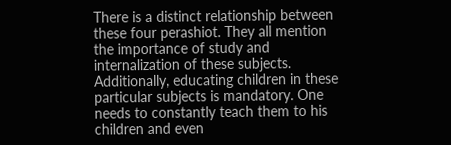There is a distinct relationship between these four perashiot. They all mention the importance of study and internalization of these subjects. Additionally, educating children in these particular subjects is mandatory. One needs to constantly teach them to his children and even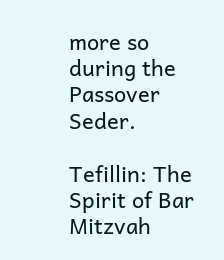more so during the Passover Seder.

Tefillin: The Spirit of Bar Mitzvah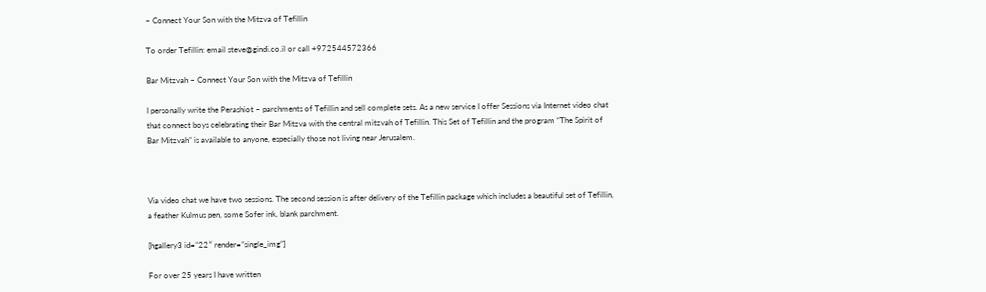– Connect Your Son with the Mitzva of Tefillin

To order Tefillin: email steve@gindi.co.il or call +972544572366

Bar Mitzvah – Connect Your Son with the Mitzva of Tefillin

I personally write the Perashiot – parchments of Tefillin and sell complete sets. As a new service I offer Sessions via Internet video chat that connect boys celebrating their Bar Mitzva with the central mitzvah of Tefillin. This Set of Tefillin and the program “The Spirit of Bar Mitzvah” is available to anyone, especially those not living near Jerusalem.



Via video chat we have two sessions. The second session is after delivery of the Tefillin package which includes a beautiful set of Tefillin, a feather Kulmus pen, some Sofer ink, blank parchment.

[hgallery3 id=”22″ render=”single_img”]

For over 25 years I have written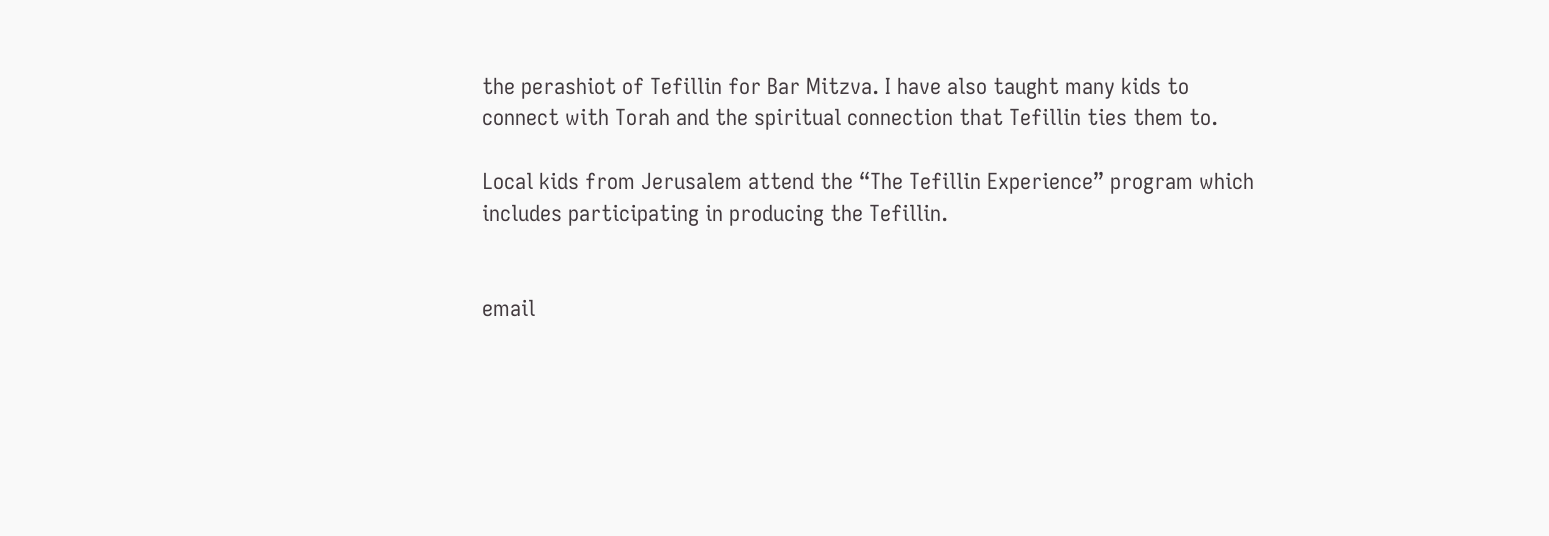the perashiot of Tefillin for Bar Mitzva. I have also taught many kids to connect with Torah and the spiritual connection that Tefillin ties them to.

Local kids from Jerusalem attend the “The Tefillin Experience” program which includes participating in producing the Tefillin.


email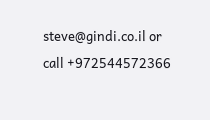steve@gindi.co.il or call +972544572366